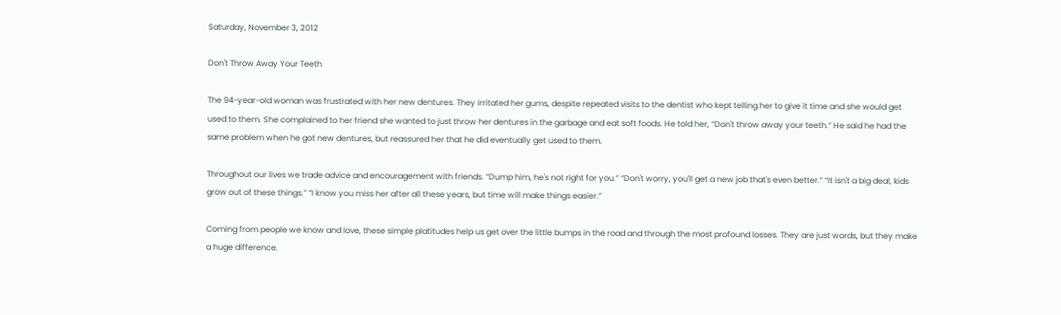Saturday, November 3, 2012

Don't Throw Away Your Teeth

The 94-year-old woman was frustrated with her new dentures. They irritated her gums, despite repeated visits to the dentist who kept telling her to give it time and she would get used to them. She complained to her friend she wanted to just throw her dentures in the garbage and eat soft foods. He told her, “Don't throw away your teeth.” He said he had the same problem when he got new dentures, but reassured her that he did eventually get used to them.

Throughout our lives we trade advice and encouragement with friends. “Dump him, he's not right for you.” “Don't worry, you'll get a new job that's even better.” “It isn't a big deal, kids grow out of these things.” “I know you miss her after all these years, but time will make things easier.”

Coming from people we know and love, these simple platitudes help us get over the little bumps in the road and through the most profound losses. They are just words, but they make a huge difference.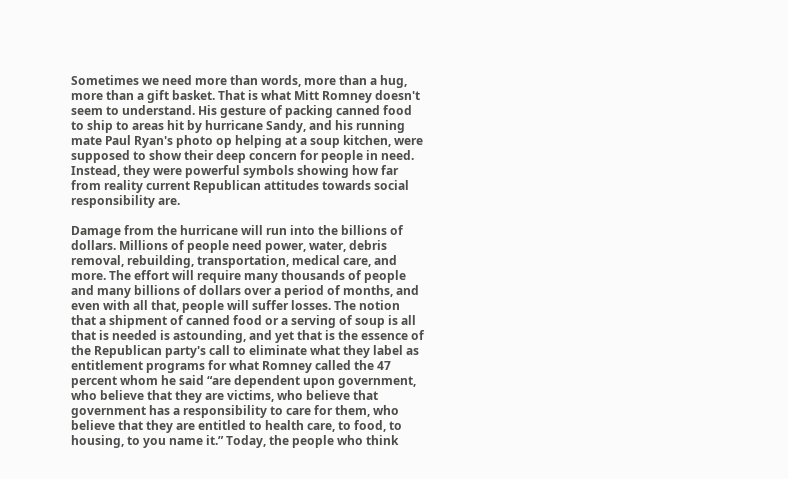Sometimes we need more than words, more than a hug, more than a gift basket. That is what Mitt Romney doesn't seem to understand. His gesture of packing canned food to ship to areas hit by hurricane Sandy, and his running mate Paul Ryan's photo op helping at a soup kitchen, were supposed to show their deep concern for people in need. Instead, they were powerful symbols showing how far from reality current Republican attitudes towards social responsibility are.

Damage from the hurricane will run into the billions of dollars. Millions of people need power, water, debris removal, rebuilding, transportation, medical care, and more. The effort will require many thousands of people and many billions of dollars over a period of months, and even with all that, people will suffer losses. The notion that a shipment of canned food or a serving of soup is all that is needed is astounding, and yet that is the essence of the Republican party's call to eliminate what they label as entitlement programs for what Romney called the 47 percent whom he said “are dependent upon government, who believe that they are victims, who believe that government has a responsibility to care for them, who believe that they are entitled to health care, to food, to housing, to you name it.” Today, the people who think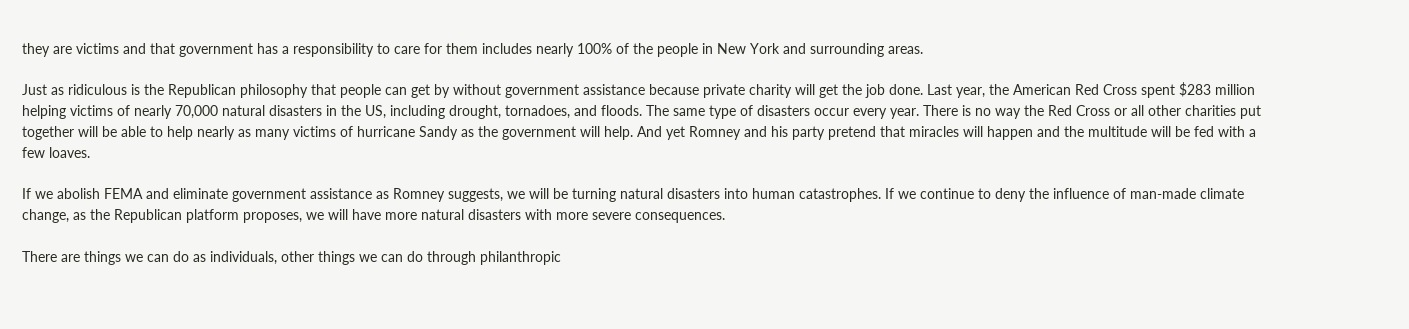they are victims and that government has a responsibility to care for them includes nearly 100% of the people in New York and surrounding areas.

Just as ridiculous is the Republican philosophy that people can get by without government assistance because private charity will get the job done. Last year, the American Red Cross spent $283 million helping victims of nearly 70,000 natural disasters in the US, including drought, tornadoes, and floods. The same type of disasters occur every year. There is no way the Red Cross or all other charities put together will be able to help nearly as many victims of hurricane Sandy as the government will help. And yet Romney and his party pretend that miracles will happen and the multitude will be fed with a few loaves.

If we abolish FEMA and eliminate government assistance as Romney suggests, we will be turning natural disasters into human catastrophes. If we continue to deny the influence of man-made climate change, as the Republican platform proposes, we will have more natural disasters with more severe consequences.

There are things we can do as individuals, other things we can do through philanthropic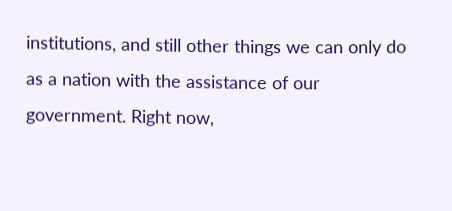institutions, and still other things we can only do as a nation with the assistance of our government. Right now,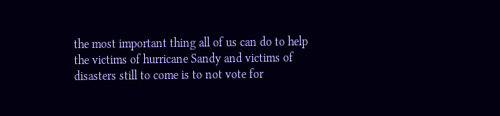the most important thing all of us can do to help the victims of hurricane Sandy and victims of disasters still to come is to not vote for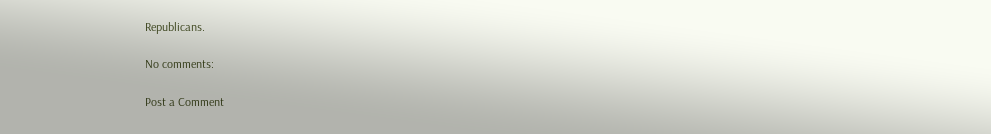Republicans.

No comments:

Post a Comment